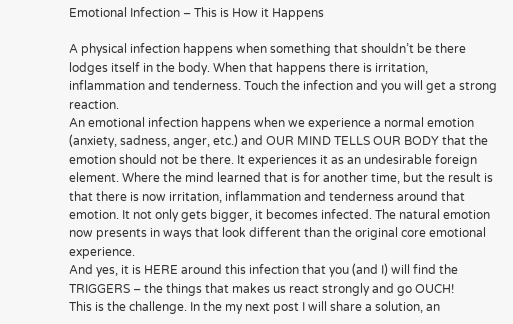Emotional Infection – This is How it Happens

A physical infection happens when something that shouldn’t be there lodges itself in the body. When that happens there is irritation, inflammation and tenderness. Touch the infection and you will get a strong reaction.
An emotional infection happens when we experience a normal emotion (anxiety, sadness, anger, etc.) and OUR MIND TELLS OUR BODY that the emotion should not be there. It experiences it as an undesirable foreign element. Where the mind learned that is for another time, but the result is that there is now irritation, inflammation and tenderness around that emotion. It not only gets bigger, it becomes infected. The natural emotion now presents in ways that look different than the original core emotional experience.
And yes, it is HERE around this infection that you (and I) will find the TRIGGERS – the things that makes us react strongly and go OUCH!
This is the challenge. In the my next post I will share a solution, an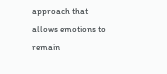approach that allows emotions to remain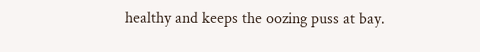healthy and keeps the oozing puss at bay.